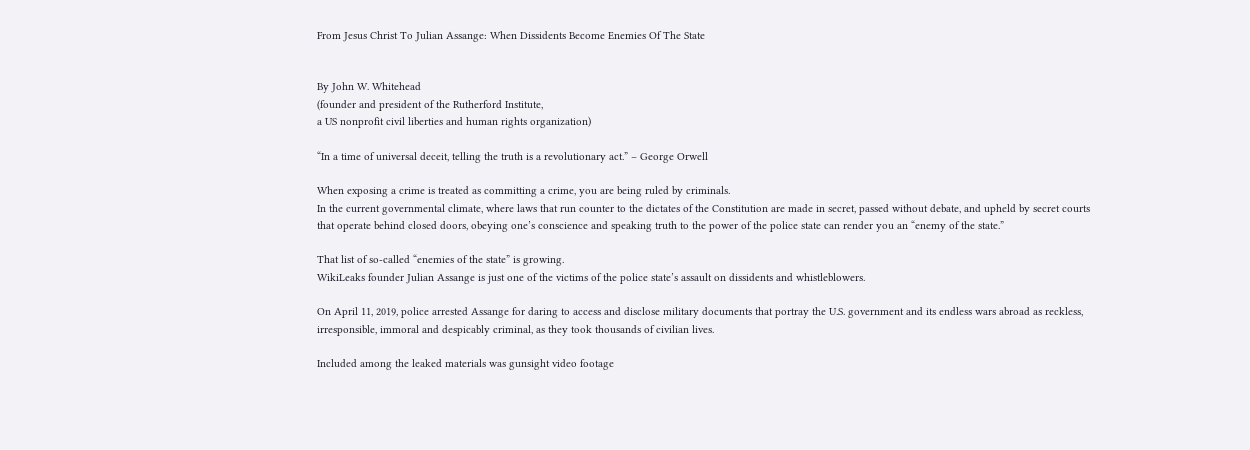From Jesus Christ To Julian Assange: When Dissidents Become Enemies Of The State


By John W. Whitehead
(founder and president of the Rutherford Institute,
a US nonprofit civil liberties and human rights organization)

“In a time of universal deceit, telling the truth is a revolutionary act.” – George Orwell

When exposing a crime is treated as committing a crime, you are being ruled by criminals.
In the current governmental climate, where laws that run counter to the dictates of the Constitution are made in secret, passed without debate, and upheld by secret courts that operate behind closed doors, obeying one’s conscience and speaking truth to the power of the police state can render you an “enemy of the state.”

That list of so-called “enemies of the state” is growing.
WikiLeaks founder Julian Assange is just one of the victims of the police state’s assault on dissidents and whistleblowers.

On April 11, 2019, police arrested Assange for daring to access and disclose military documents that portray the U.S. government and its endless wars abroad as reckless, irresponsible, immoral and despicably criminal, as they took thousands of civilian lives.

Included among the leaked materials was gunsight video footage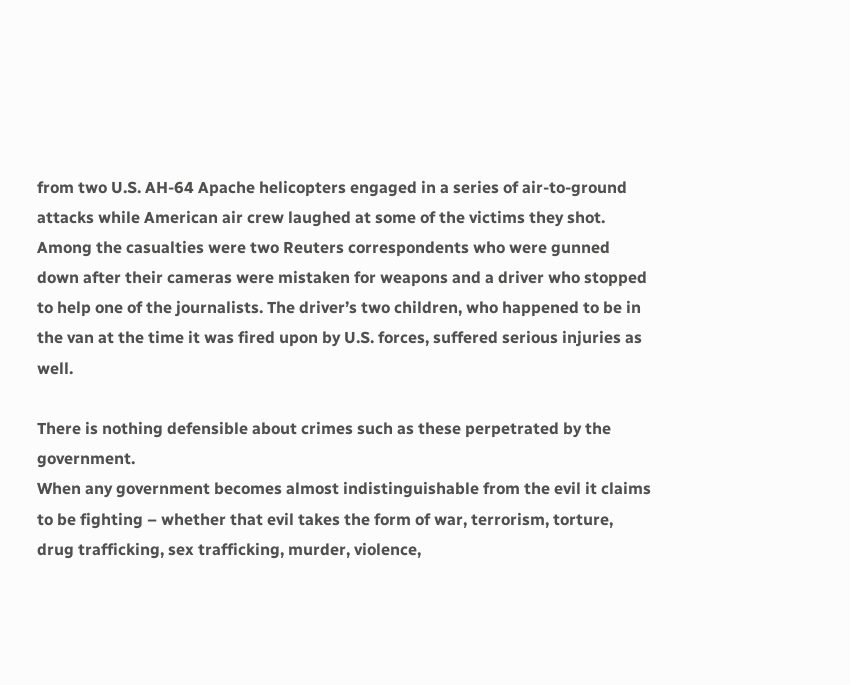from two U.S. AH-64 Apache helicopters engaged in a series of air-to-ground attacks while American air crew laughed at some of the victims they shot. Among the casualties were two Reuters correspondents who were gunned down after their cameras were mistaken for weapons and a driver who stopped to help one of the journalists. The driver’s two children, who happened to be in the van at the time it was fired upon by U.S. forces, suffered serious injuries as well.

There is nothing defensible about crimes such as these perpetrated by the government.
When any government becomes almost indistinguishable from the evil it claims to be fighting – whether that evil takes the form of war, terrorism, torture, drug trafficking, sex trafficking, murder, violence,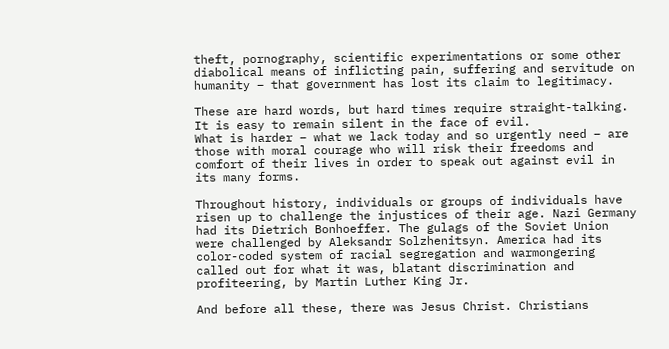theft, pornography, scientific experimentations or some other diabolical means of inflicting pain, suffering and servitude on humanity – that government has lost its claim to legitimacy.

These are hard words, but hard times require straight-talking.
It is easy to remain silent in the face of evil.
What is harder – what we lack today and so urgently need – are those with moral courage who will risk their freedoms and comfort of their lives in order to speak out against evil in its many forms.

Throughout history, individuals or groups of individuals have risen up to challenge the injustices of their age. Nazi Germany had its Dietrich Bonhoeffer. The gulags of the Soviet Union were challenged by Aleksandr Solzhenitsyn. America had its color-coded system of racial segregation and warmongering called out for what it was, blatant discrimination and profiteering, by Martin Luther King Jr.

And before all these, there was Jesus Christ. Christians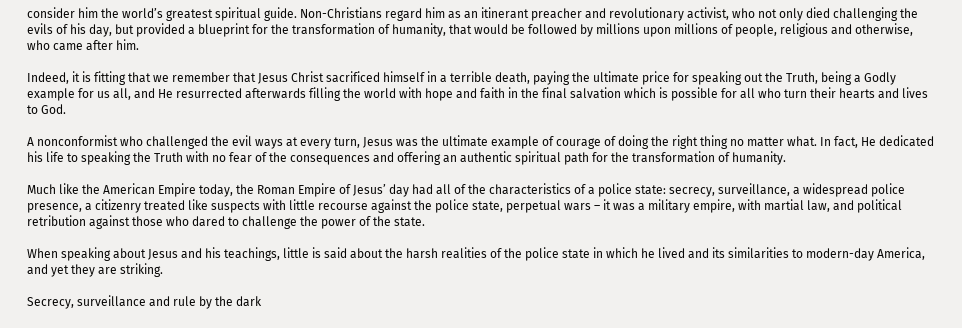consider him the world’s greatest spiritual guide. Non-Christians regard him as an itinerant preacher and revolutionary activist, who not only died challenging the evils of his day, but provided a blueprint for the transformation of humanity, that would be followed by millions upon millions of people, religious and otherwise, who came after him.

Indeed, it is fitting that we remember that Jesus Christ sacrificed himself in a terrible death, paying the ultimate price for speaking out the Truth, being a Godly example for us all, and He resurrected afterwards filling the world with hope and faith in the final salvation which is possible for all who turn their hearts and lives to God.

A nonconformist who challenged the evil ways at every turn, Jesus was the ultimate example of courage of doing the right thing no matter what. In fact, He dedicated his life to speaking the Truth with no fear of the consequences and offering an authentic spiritual path for the transformation of humanity.

Much like the American Empire today, the Roman Empire of Jesus’ day had all of the characteristics of a police state: secrecy, surveillance, a widespread police presence, a citizenry treated like suspects with little recourse against the police state, perpetual wars – it was a military empire, with martial law, and political retribution against those who dared to challenge the power of the state.

When speaking about Jesus and his teachings, little is said about the harsh realities of the police state in which he lived and its similarities to modern-day America, and yet they are striking.

Secrecy, surveillance and rule by the dark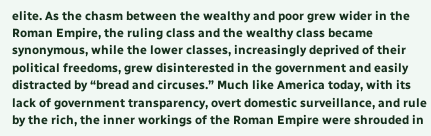elite. As the chasm between the wealthy and poor grew wider in the Roman Empire, the ruling class and the wealthy class became synonymous, while the lower classes, increasingly deprived of their political freedoms, grew disinterested in the government and easily distracted by “bread and circuses.” Much like America today, with its lack of government transparency, overt domestic surveillance, and rule by the rich, the inner workings of the Roman Empire were shrouded in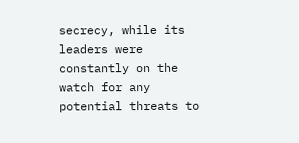secrecy, while its leaders were constantly on the watch for any potential threats to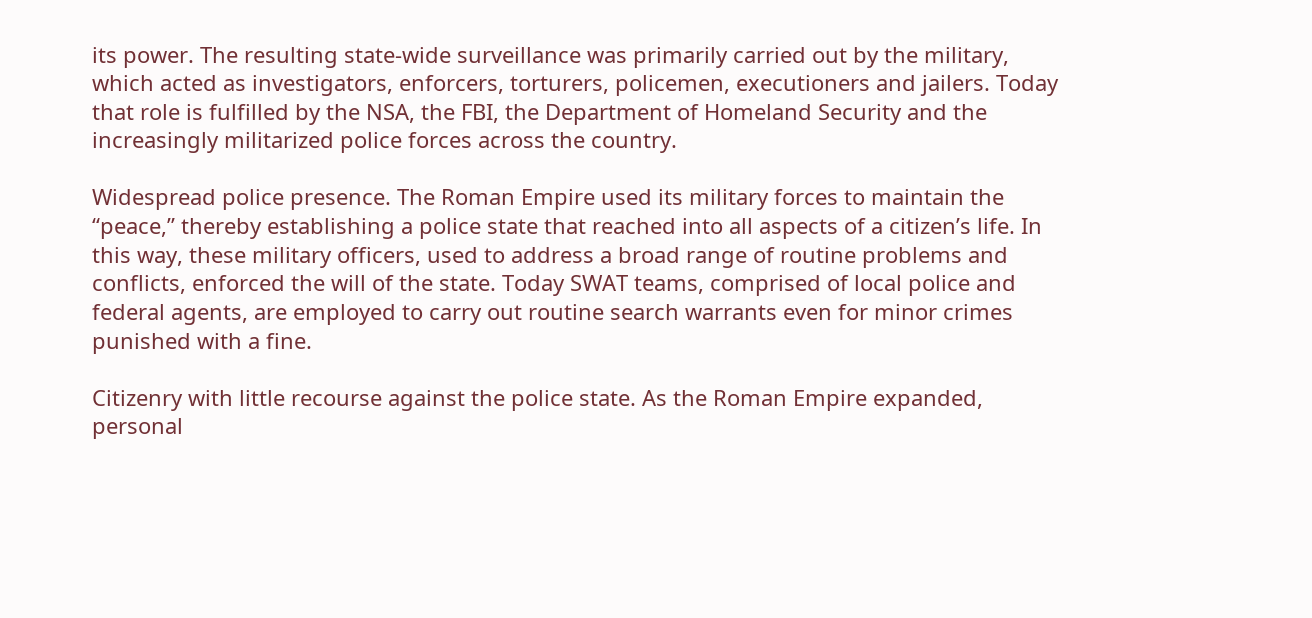its power. The resulting state-wide surveillance was primarily carried out by the military, which acted as investigators, enforcers, torturers, policemen, executioners and jailers. Today that role is fulfilled by the NSA, the FBI, the Department of Homeland Security and the increasingly militarized police forces across the country.

Widespread police presence. The Roman Empire used its military forces to maintain the “peace,” thereby establishing a police state that reached into all aspects of a citizen’s life. In this way, these military officers, used to address a broad range of routine problems and conflicts, enforced the will of the state. Today SWAT teams, comprised of local police and federal agents, are employed to carry out routine search warrants even for minor crimes punished with a fine.

Citizenry with little recourse against the police state. As the Roman Empire expanded, personal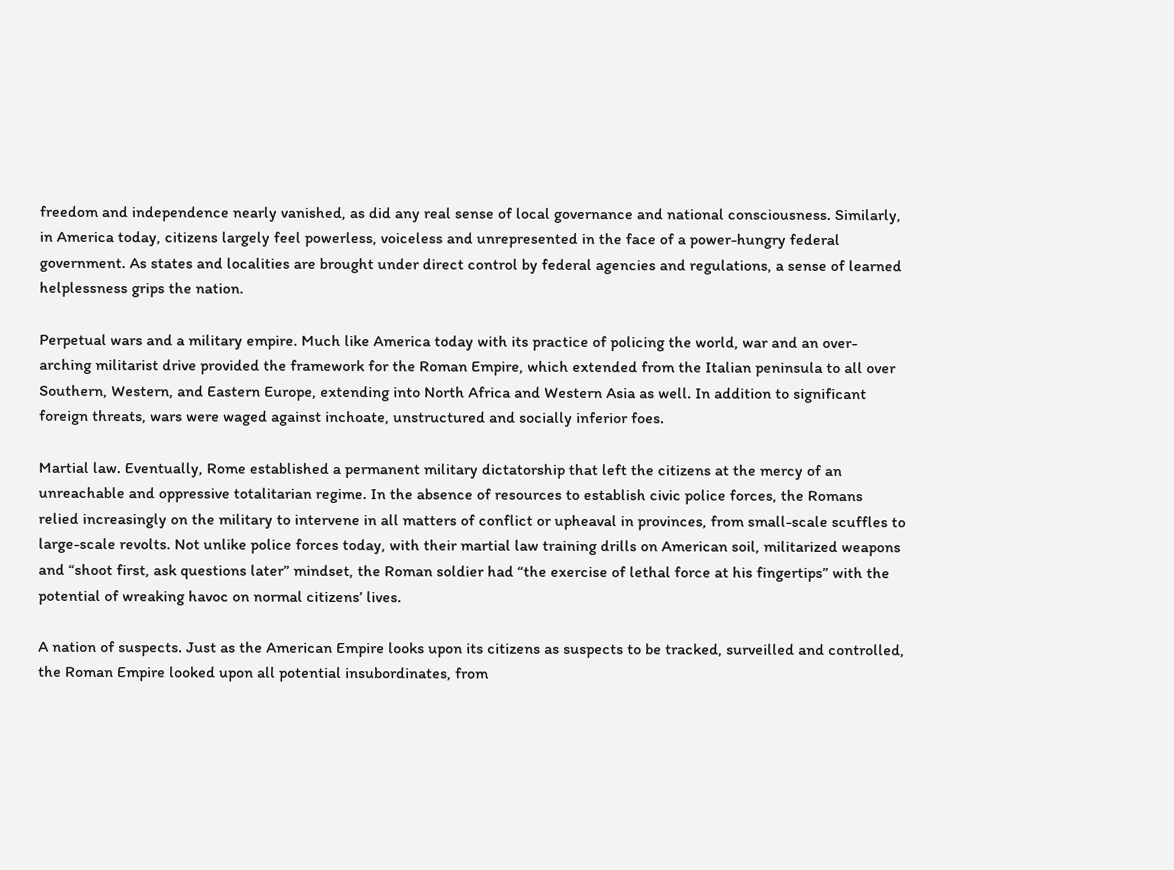freedom and independence nearly vanished, as did any real sense of local governance and national consciousness. Similarly, in America today, citizens largely feel powerless, voiceless and unrepresented in the face of a power-hungry federal government. As states and localities are brought under direct control by federal agencies and regulations, a sense of learned helplessness grips the nation.

Perpetual wars and a military empire. Much like America today with its practice of policing the world, war and an over-arching militarist drive provided the framework for the Roman Empire, which extended from the Italian peninsula to all over Southern, Western, and Eastern Europe, extending into North Africa and Western Asia as well. In addition to significant foreign threats, wars were waged against inchoate, unstructured and socially inferior foes.

Martial law. Eventually, Rome established a permanent military dictatorship that left the citizens at the mercy of an unreachable and oppressive totalitarian regime. In the absence of resources to establish civic police forces, the Romans relied increasingly on the military to intervene in all matters of conflict or upheaval in provinces, from small-scale scuffles to large-scale revolts. Not unlike police forces today, with their martial law training drills on American soil, militarized weapons and “shoot first, ask questions later” mindset, the Roman soldier had “the exercise of lethal force at his fingertips” with the potential of wreaking havoc on normal citizens’ lives.

A nation of suspects. Just as the American Empire looks upon its citizens as suspects to be tracked, surveilled and controlled, the Roman Empire looked upon all potential insubordinates, from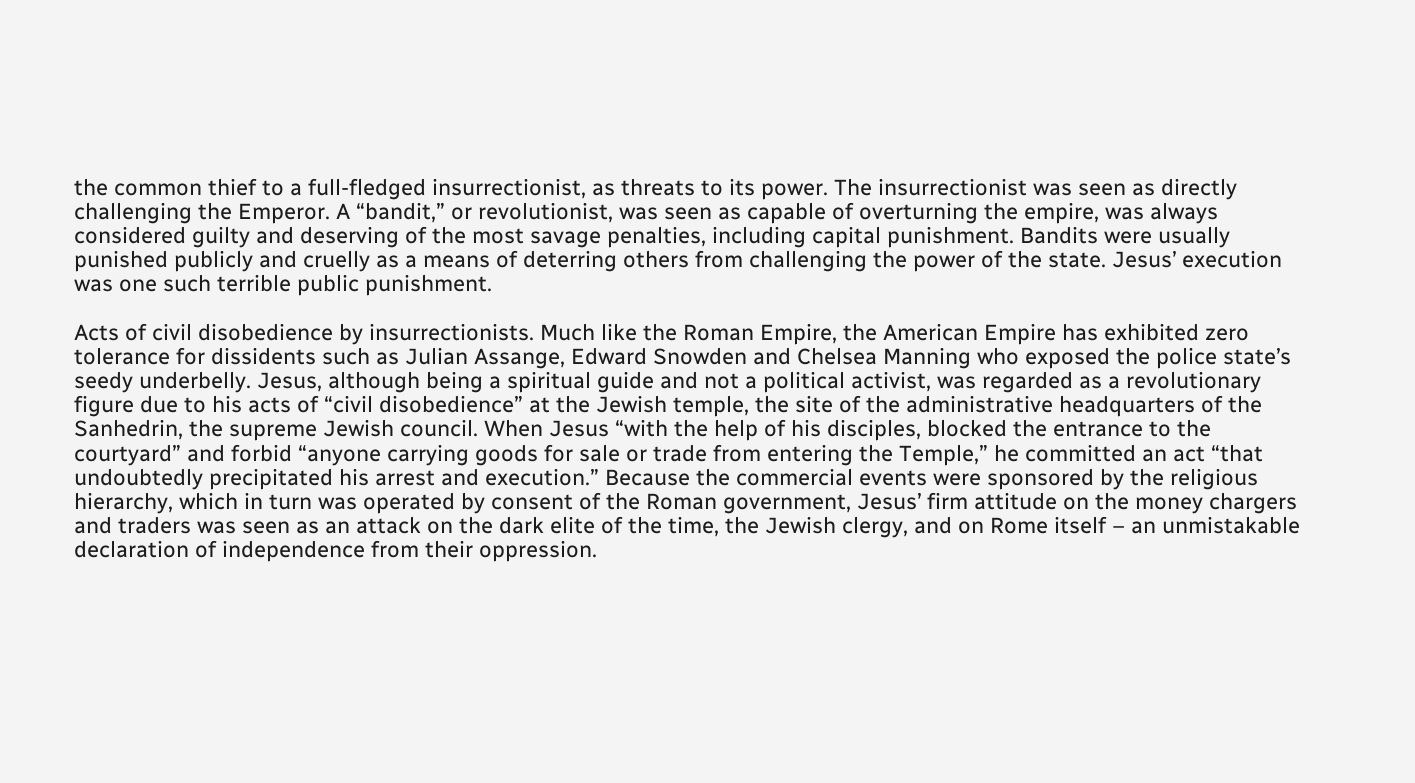the common thief to a full-fledged insurrectionist, as threats to its power. The insurrectionist was seen as directly challenging the Emperor. A “bandit,” or revolutionist, was seen as capable of overturning the empire, was always considered guilty and deserving of the most savage penalties, including capital punishment. Bandits were usually punished publicly and cruelly as a means of deterring others from challenging the power of the state. Jesus’ execution was one such terrible public punishment.

Acts of civil disobedience by insurrectionists. Much like the Roman Empire, the American Empire has exhibited zero tolerance for dissidents such as Julian Assange, Edward Snowden and Chelsea Manning who exposed the police state’s seedy underbelly. Jesus, although being a spiritual guide and not a political activist, was regarded as a revolutionary figure due to his acts of “civil disobedience” at the Jewish temple, the site of the administrative headquarters of the Sanhedrin, the supreme Jewish council. When Jesus “with the help of his disciples, blocked the entrance to the courtyard” and forbid “anyone carrying goods for sale or trade from entering the Temple,” he committed an act “that undoubtedly precipitated his arrest and execution.” Because the commercial events were sponsored by the religious hierarchy, which in turn was operated by consent of the Roman government, Jesus’ firm attitude on the money chargers and traders was seen as an attack on the dark elite of the time, the Jewish clergy, and on Rome itself – an unmistakable declaration of independence from their oppression.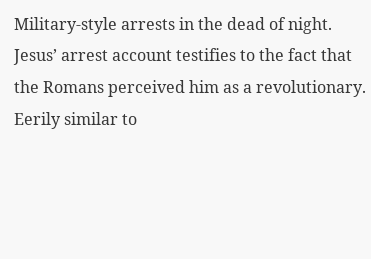Military-style arrests in the dead of night. Jesus’ arrest account testifies to the fact that the Romans perceived him as a revolutionary. Eerily similar to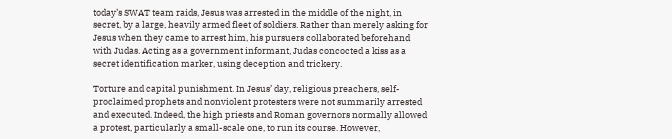today’s SWAT team raids, Jesus was arrested in the middle of the night, in secret, by a large, heavily armed fleet of soldiers. Rather than merely asking for Jesus when they came to arrest him, his pursuers collaborated beforehand with Judas. Acting as a government informant, Judas concocted a kiss as a secret identification marker, using deception and trickery.

Torture and capital punishment. In Jesus’ day, religious preachers, self-proclaimed prophets and nonviolent protesters were not summarily arrested and executed. Indeed, the high priests and Roman governors normally allowed a protest, particularly a small-scale one, to run its course. However,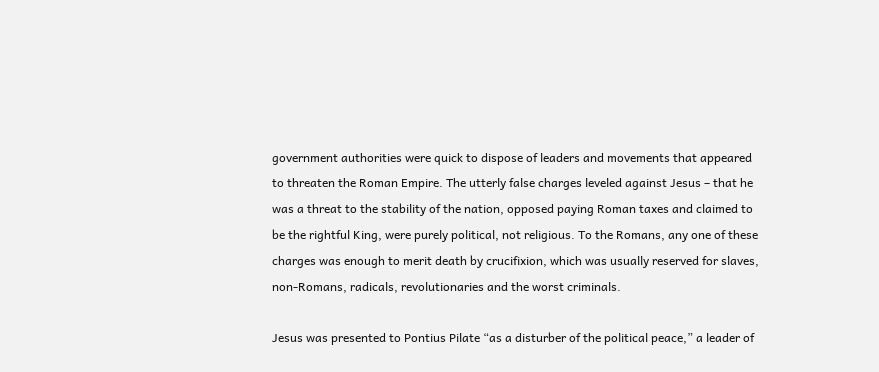government authorities were quick to dispose of leaders and movements that appeared to threaten the Roman Empire. The utterly false charges leveled against Jesus – that he was a threat to the stability of the nation, opposed paying Roman taxes and claimed to be the rightful King, were purely political, not religious. To the Romans, any one of these charges was enough to merit death by crucifixion, which was usually reserved for slaves, non-Romans, radicals, revolutionaries and the worst criminals.

Jesus was presented to Pontius Pilate “as a disturber of the political peace,” a leader of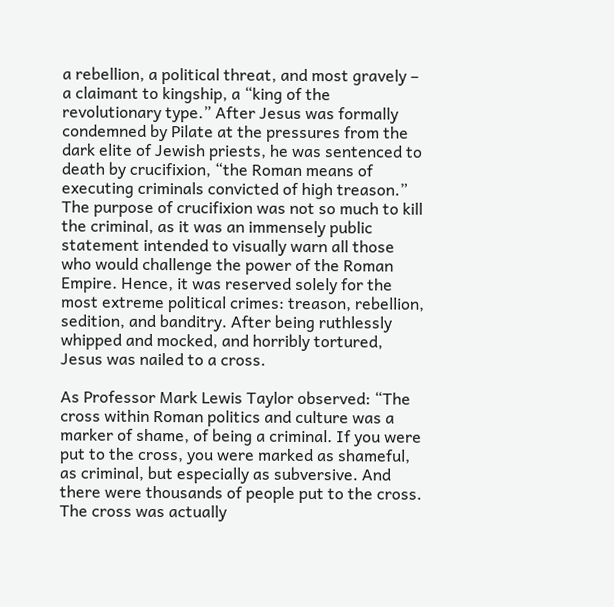a rebellion, a political threat, and most gravely – a claimant to kingship, a “king of the revolutionary type.” After Jesus was formally condemned by Pilate at the pressures from the dark elite of Jewish priests, he was sentenced to death by crucifixion, “the Roman means of executing criminals convicted of high treason.” The purpose of crucifixion was not so much to kill the criminal, as it was an immensely public statement intended to visually warn all those who would challenge the power of the Roman Empire. Hence, it was reserved solely for the most extreme political crimes: treason, rebellion, sedition, and banditry. After being ruthlessly whipped and mocked, and horribly tortured, Jesus was nailed to a cross.

As Professor Mark Lewis Taylor observed: “The cross within Roman politics and culture was a marker of shame, of being a criminal. If you were put to the cross, you were marked as shameful, as criminal, but especially as subversive. And there were thousands of people put to the cross. The cross was actually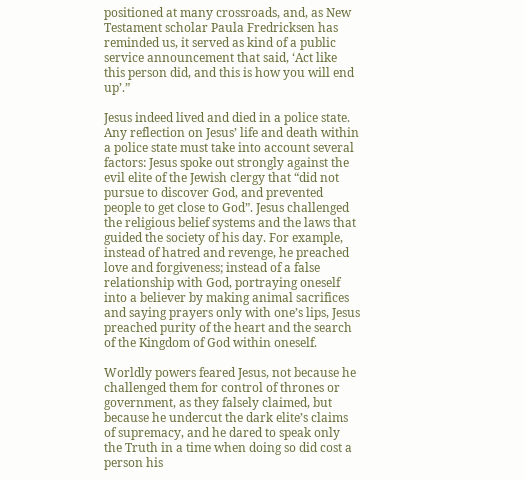positioned at many crossroads, and, as New Testament scholar Paula Fredricksen has reminded us, it served as kind of a public service announcement that said, ‘Act like this person did, and this is how you will end up’.”

Jesus indeed lived and died in a police state. Any reflection on Jesus’ life and death within a police state must take into account several factors: Jesus spoke out strongly against the evil elite of the Jewish clergy that “did not pursue to discover God, and prevented people to get close to God”. Jesus challenged the religious belief systems and the laws that guided the society of his day. For example, instead of hatred and revenge, he preached love and forgiveness; instead of a false relationship with God, portraying oneself into a believer by making animal sacrifices and saying prayers only with one’s lips, Jesus preached purity of the heart and the search of the Kingdom of God within oneself.

Worldly powers feared Jesus, not because he challenged them for control of thrones or government, as they falsely claimed, but because he undercut the dark elite’s claims of supremacy, and he dared to speak only the Truth in a time when doing so did cost a person his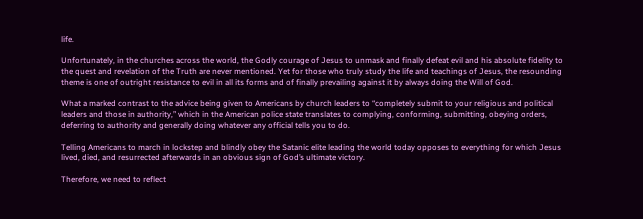life.

Unfortunately, in the churches across the world, the Godly courage of Jesus to unmask and finally defeat evil and his absolute fidelity to the quest and revelation of the Truth are never mentioned. Yet for those who truly study the life and teachings of Jesus, the resounding theme is one of outright resistance to evil in all its forms and of finally prevailing against it by always doing the Will of God.

What a marked contrast to the advice being given to Americans by church leaders to “completely submit to your religious and political leaders and those in authority,” which in the American police state translates to complying, conforming, submitting, obeying orders, deferring to authority and generally doing whatever any official tells you to do.

Telling Americans to march in lockstep and blindly obey the Satanic elite leading the world today opposes to everything for which Jesus lived, died, and resurrected afterwards in an obvious sign of God’s ultimate victory.

Therefore, we need to reflect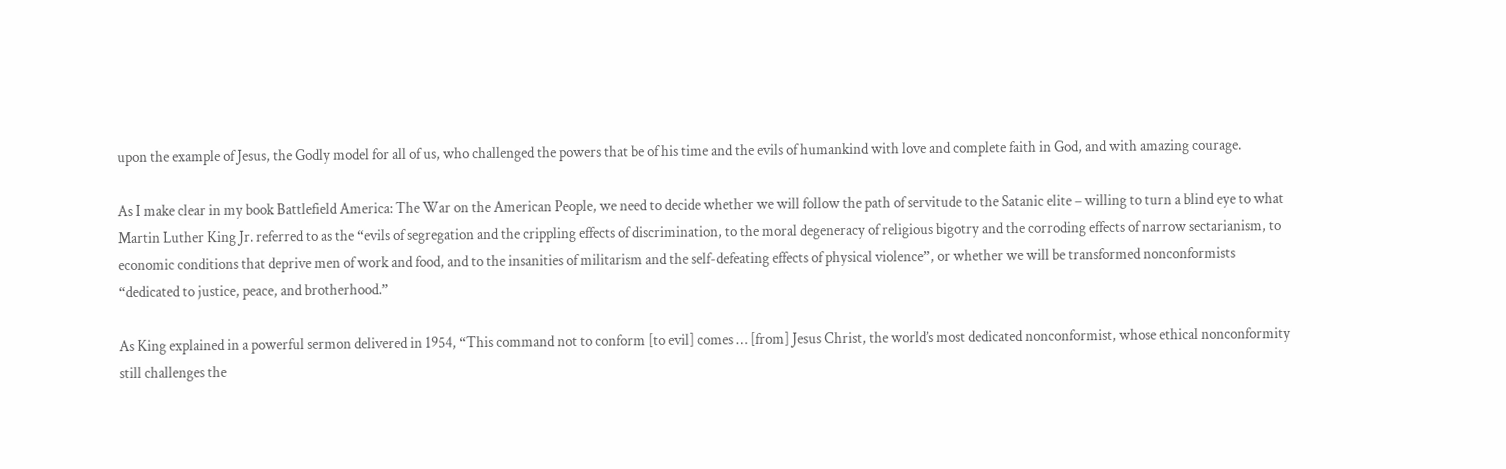upon the example of Jesus, the Godly model for all of us, who challenged the powers that be of his time and the evils of humankind with love and complete faith in God, and with amazing courage.

As I make clear in my book Battlefield America: The War on the American People, we need to decide whether we will follow the path of servitude to the Satanic elite – willing to turn a blind eye to what Martin Luther King Jr. referred to as the “evils of segregation and the crippling effects of discrimination, to the moral degeneracy of religious bigotry and the corroding effects of narrow sectarianism, to economic conditions that deprive men of work and food, and to the insanities of militarism and the self-defeating effects of physical violence”, or whether we will be transformed nonconformists “dedicated to justice, peace, and brotherhood.”

As King explained in a powerful sermon delivered in 1954, “This command not to conform [to evil] comes … [from] Jesus Christ, the world’s most dedicated nonconformist, whose ethical nonconformity still challenges the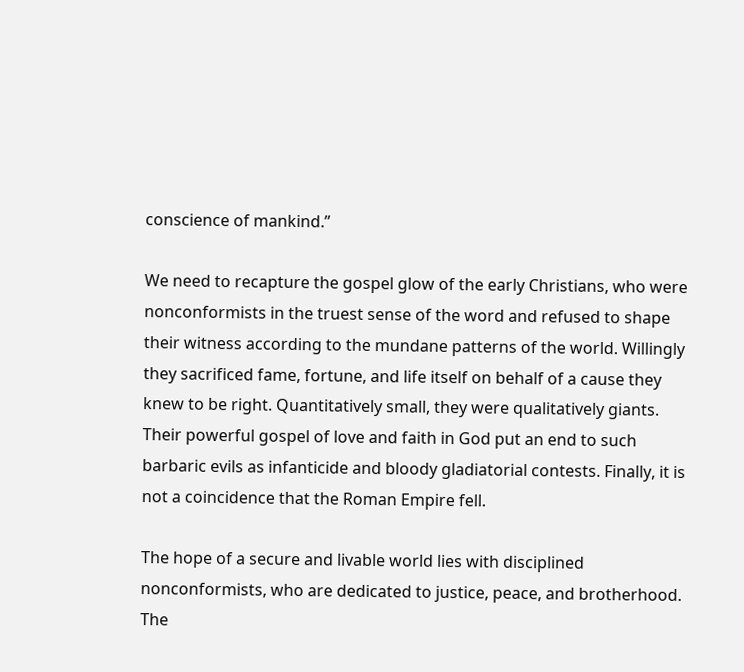conscience of mankind.”

We need to recapture the gospel glow of the early Christians, who were nonconformists in the truest sense of the word and refused to shape their witness according to the mundane patterns of the world. Willingly they sacrificed fame, fortune, and life itself on behalf of a cause they knew to be right. Quantitatively small, they were qualitatively giants. Their powerful gospel of love and faith in God put an end to such barbaric evils as infanticide and bloody gladiatorial contests. Finally, it is not a coincidence that the Roman Empire fell.

The hope of a secure and livable world lies with disciplined nonconformists, who are dedicated to justice, peace, and brotherhood. The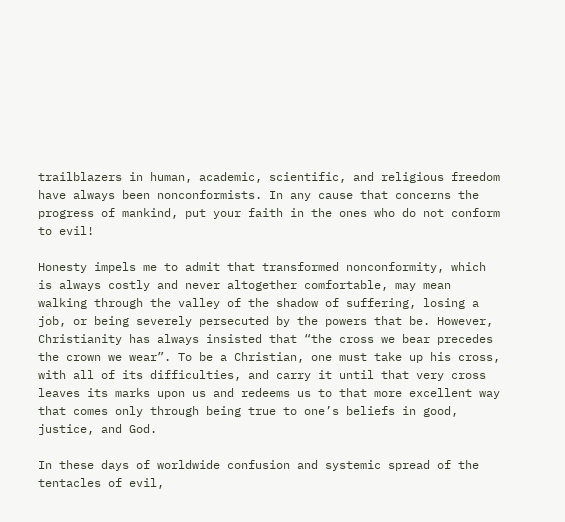trailblazers in human, academic, scientific, and religious freedom have always been nonconformists. In any cause that concerns the progress of mankind, put your faith in the ones who do not conform to evil!

Honesty impels me to admit that transformed nonconformity, which is always costly and never altogether comfortable, may mean walking through the valley of the shadow of suffering, losing a job, or being severely persecuted by the powers that be. However, Christianity has always insisted that “the cross we bear precedes the crown we wear”. To be a Christian, one must take up his cross, with all of its difficulties, and carry it until that very cross leaves its marks upon us and redeems us to that more excellent way that comes only through being true to one’s beliefs in good, justice, and God.

In these days of worldwide confusion and systemic spread of the tentacles of evil,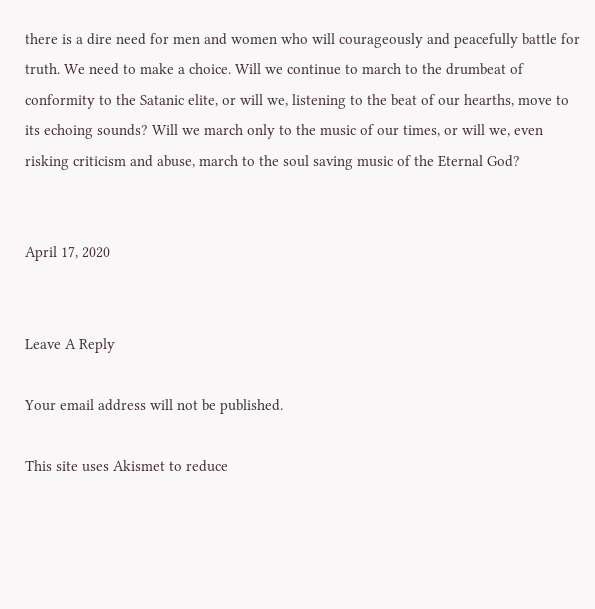there is a dire need for men and women who will courageously and peacefully battle for truth. We need to make a choice. Will we continue to march to the drumbeat of conformity to the Satanic elite, or will we, listening to the beat of our hearths, move to its echoing sounds? Will we march only to the music of our times, or will we, even risking criticism and abuse, march to the soul saving music of the Eternal God?


April 17, 2020


Leave A Reply

Your email address will not be published.

This site uses Akismet to reduce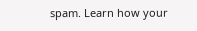spam. Learn how your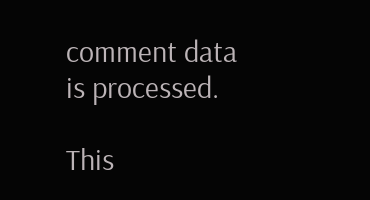comment data is processed.

This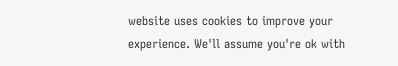website uses cookies to improve your experience. We'll assume you're ok with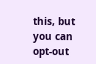this, but you can opt-out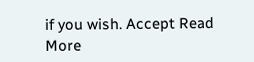if you wish. Accept Read More